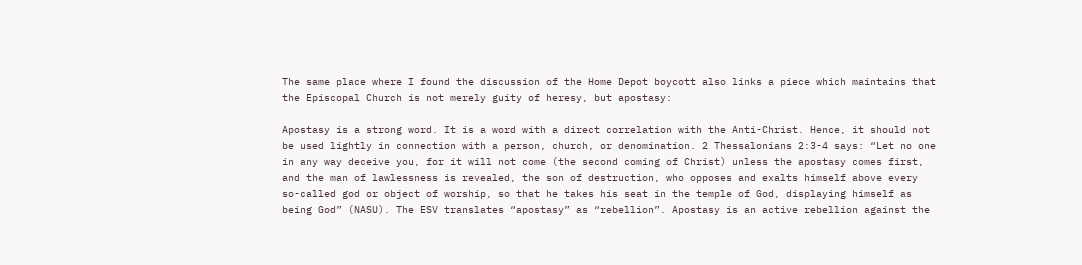The same place where I found the discussion of the Home Depot boycott also links a piece which maintains that the Episcopal Church is not merely guity of heresy, but apostasy:

Apostasy is a strong word. It is a word with a direct correlation with the Anti-Christ. Hence, it should not be used lightly in connection with a person, church, or denomination. 2 Thessalonians 2:3-4 says: “Let no one in any way deceive you, for it will not come (the second coming of Christ) unless the apostasy comes first, and the man of lawlessness is revealed, the son of destruction, who opposes and exalts himself above every so-called god or object of worship, so that he takes his seat in the temple of God, displaying himself as being God” (NASU). The ESV translates “apostasy” as “rebellion”. Apostasy is an active rebellion against the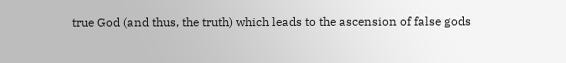true God (and thus, the truth) which leads to the ascension of false gods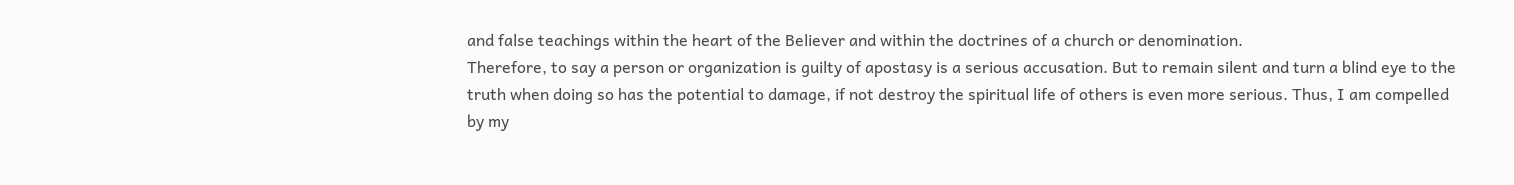and false teachings within the heart of the Believer and within the doctrines of a church or denomination.
Therefore, to say a person or organization is guilty of apostasy is a serious accusation. But to remain silent and turn a blind eye to the truth when doing so has the potential to damage, if not destroy the spiritual life of others is even more serious. Thus, I am compelled by my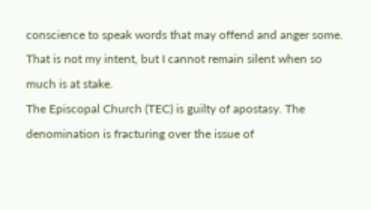conscience to speak words that may offend and anger some. That is not my intent, but I cannot remain silent when so much is at stake.
The Episcopal Church (TEC) is guilty of apostasy. The denomination is fracturing over the issue of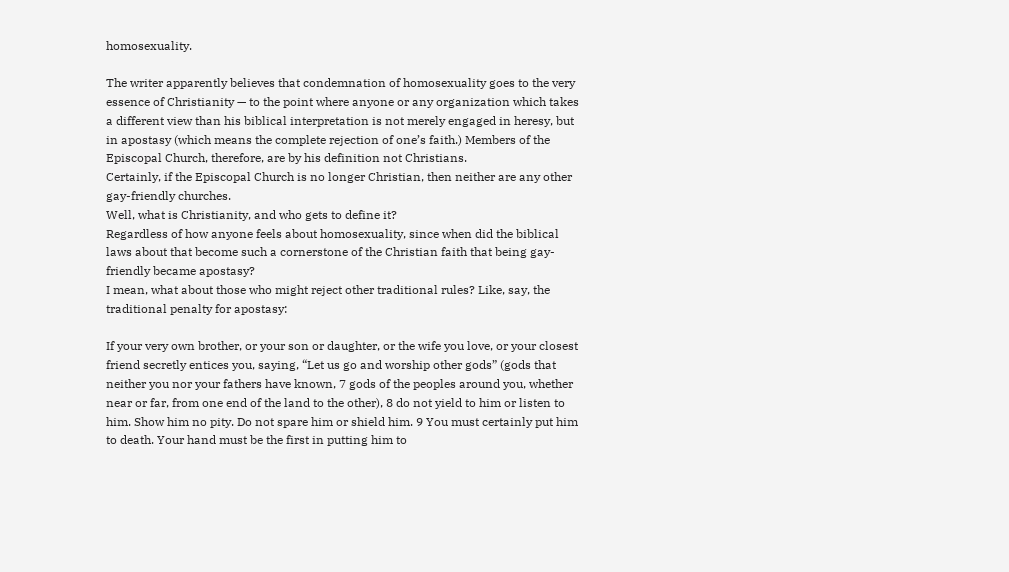homosexuality.

The writer apparently believes that condemnation of homosexuality goes to the very essence of Christianity — to the point where anyone or any organization which takes a different view than his biblical interpretation is not merely engaged in heresy, but in apostasy (which means the complete rejection of one’s faith.) Members of the Episcopal Church, therefore, are by his definition not Christians.
Certainly, if the Episcopal Church is no longer Christian, then neither are any other gay-friendly churches.
Well, what is Christianity, and who gets to define it?
Regardless of how anyone feels about homosexuality, since when did the biblical laws about that become such a cornerstone of the Christian faith that being gay-friendly became apostasy?
I mean, what about those who might reject other traditional rules? Like, say, the traditional penalty for apostasy:

If your very own brother, or your son or daughter, or the wife you love, or your closest friend secretly entices you, saying, “Let us go and worship other gods” (gods that neither you nor your fathers have known, 7 gods of the peoples around you, whether near or far, from one end of the land to the other), 8 do not yield to him or listen to him. Show him no pity. Do not spare him or shield him. 9 You must certainly put him to death. Your hand must be the first in putting him to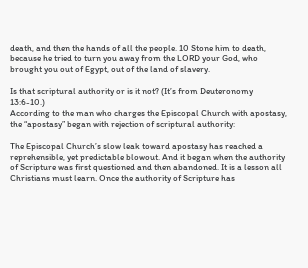death, and then the hands of all the people. 10 Stone him to death, because he tried to turn you away from the LORD your God, who brought you out of Egypt, out of the land of slavery.

Is that scriptural authority or is it not? (It’s from Deuteronomy 13:6-10.)
According to the man who charges the Episcopal Church with apostasy, the “apostasy” began with rejection of scriptural authority:

The Episcopal Church’s slow leak toward apostasy has reached a reprehensible, yet predictable blowout. And it began when the authority of Scripture was first questioned and then abandoned. It is a lesson all Christians must learn. Once the authority of Scripture has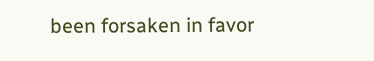been forsaken in favor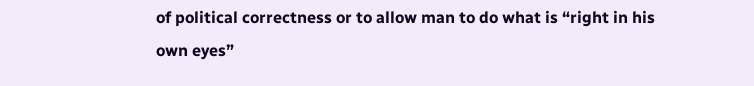of political correctness or to allow man to do what is “right in his own eyes”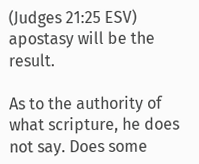(Judges 21:25 ESV) apostasy will be the result.

As to the authority of what scripture, he does not say. Does some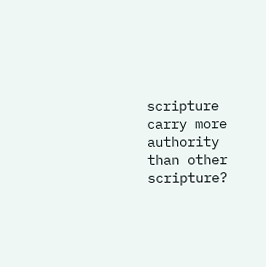scripture carry more authority than other scripture?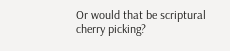Or would that be scriptural cherry picking?